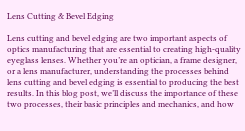Lens Cutting & Bevel Edging

Lens cutting and bevel edging are two important aspects of optics manufacturing that are essential to creating high-quality eyeglass lenses. Whether you’re an optician, a frame designer, or a lens manufacturer, understanding the processes behind lens cutting and bevel edging is essential to producing the best results. In this blog post, we’ll discuss the importance of these two processes, their basic principles and mechanics, and how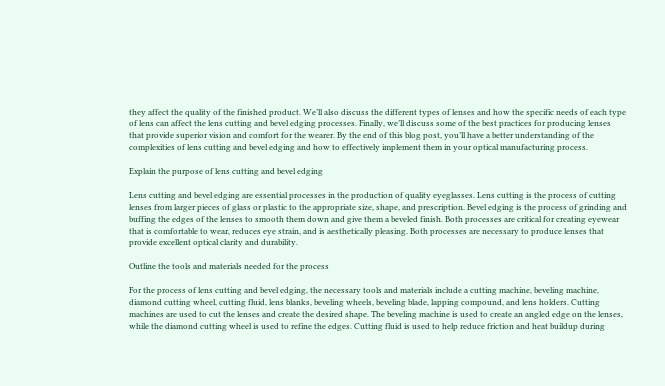they affect the quality of the finished product. We’ll also discuss the different types of lenses and how the specific needs of each type of lens can affect the lens cutting and bevel edging processes. Finally, we’ll discuss some of the best practices for producing lenses that provide superior vision and comfort for the wearer. By the end of this blog post, you’ll have a better understanding of the complexities of lens cutting and bevel edging and how to effectively implement them in your optical manufacturing process.

Explain the purpose of lens cutting and bevel edging

Lens cutting and bevel edging are essential processes in the production of quality eyeglasses. Lens cutting is the process of cutting lenses from larger pieces of glass or plastic to the appropriate size, shape, and prescription. Bevel edging is the process of grinding and buffing the edges of the lenses to smooth them down and give them a beveled finish. Both processes are critical for creating eyewear that is comfortable to wear, reduces eye strain, and is aesthetically pleasing. Both processes are necessary to produce lenses that provide excellent optical clarity and durability.

Outline the tools and materials needed for the process

For the process of lens cutting and bevel edging, the necessary tools and materials include a cutting machine, beveling machine, diamond cutting wheel, cutting fluid, lens blanks, beveling wheels, beveling blade, lapping compound, and lens holders. Cutting machines are used to cut the lenses and create the desired shape. The beveling machine is used to create an angled edge on the lenses, while the diamond cutting wheel is used to refine the edges. Cutting fluid is used to help reduce friction and heat buildup during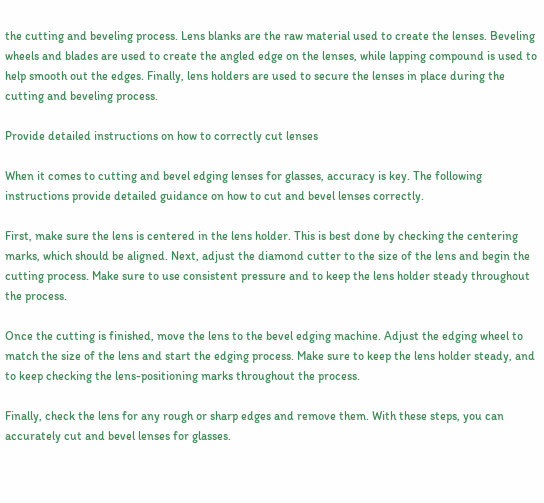the cutting and beveling process. Lens blanks are the raw material used to create the lenses. Beveling wheels and blades are used to create the angled edge on the lenses, while lapping compound is used to help smooth out the edges. Finally, lens holders are used to secure the lenses in place during the cutting and beveling process.

Provide detailed instructions on how to correctly cut lenses

When it comes to cutting and bevel edging lenses for glasses, accuracy is key. The following instructions provide detailed guidance on how to cut and bevel lenses correctly.

First, make sure the lens is centered in the lens holder. This is best done by checking the centering marks, which should be aligned. Next, adjust the diamond cutter to the size of the lens and begin the cutting process. Make sure to use consistent pressure and to keep the lens holder steady throughout the process.

Once the cutting is finished, move the lens to the bevel edging machine. Adjust the edging wheel to match the size of the lens and start the edging process. Make sure to keep the lens holder steady, and to keep checking the lens-positioning marks throughout the process.

Finally, check the lens for any rough or sharp edges and remove them. With these steps, you can accurately cut and bevel lenses for glasses.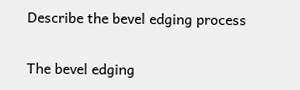Describe the bevel edging process

The bevel edging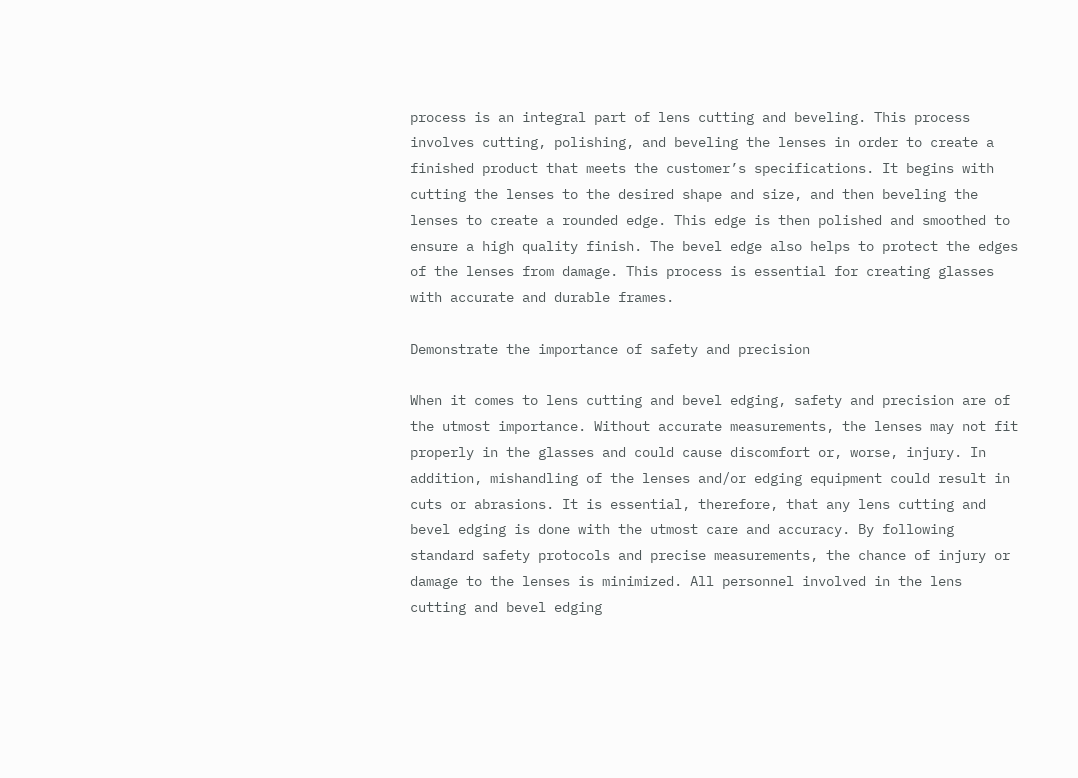process is an integral part of lens cutting and beveling. This process involves cutting, polishing, and beveling the lenses in order to create a finished product that meets the customer’s specifications. It begins with cutting the lenses to the desired shape and size, and then beveling the lenses to create a rounded edge. This edge is then polished and smoothed to ensure a high quality finish. The bevel edge also helps to protect the edges of the lenses from damage. This process is essential for creating glasses with accurate and durable frames.

Demonstrate the importance of safety and precision

When it comes to lens cutting and bevel edging, safety and precision are of the utmost importance. Without accurate measurements, the lenses may not fit properly in the glasses and could cause discomfort or, worse, injury. In addition, mishandling of the lenses and/or edging equipment could result in cuts or abrasions. It is essential, therefore, that any lens cutting and bevel edging is done with the utmost care and accuracy. By following standard safety protocols and precise measurements, the chance of injury or damage to the lenses is minimized. All personnel involved in the lens cutting and bevel edging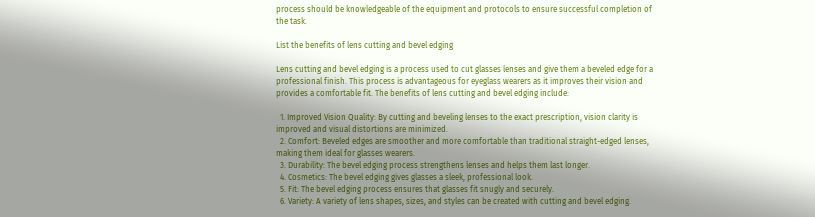process should be knowledgeable of the equipment and protocols to ensure successful completion of the task.

List the benefits of lens cutting and bevel edging

Lens cutting and bevel edging is a process used to cut glasses lenses and give them a beveled edge for a professional finish. This process is advantageous for eyeglass wearers as it improves their vision and provides a comfortable fit. The benefits of lens cutting and bevel edging include:

  1. Improved Vision Quality: By cutting and beveling lenses to the exact prescription, vision clarity is improved and visual distortions are minimized.
  2. Comfort: Beveled edges are smoother and more comfortable than traditional straight-edged lenses, making them ideal for glasses wearers.
  3. Durability: The bevel edging process strengthens lenses and helps them last longer.
  4. Cosmetics: The bevel edging gives glasses a sleek, professional look.
  5. Fit: The bevel edging process ensures that glasses fit snugly and securely.
  6. Variety: A variety of lens shapes, sizes, and styles can be created with cutting and bevel edging.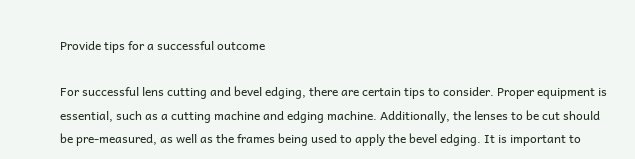Provide tips for a successful outcome

For successful lens cutting and bevel edging, there are certain tips to consider. Proper equipment is essential, such as a cutting machine and edging machine. Additionally, the lenses to be cut should be pre-measured, as well as the frames being used to apply the bevel edging. It is important to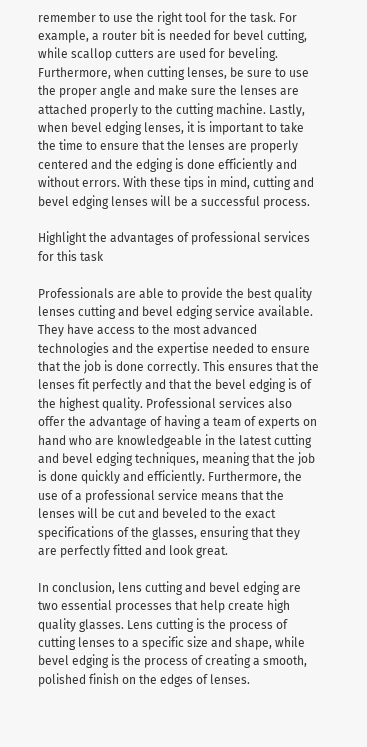remember to use the right tool for the task. For example, a router bit is needed for bevel cutting, while scallop cutters are used for beveling. Furthermore, when cutting lenses, be sure to use the proper angle and make sure the lenses are attached properly to the cutting machine. Lastly, when bevel edging lenses, it is important to take the time to ensure that the lenses are properly centered and the edging is done efficiently and without errors. With these tips in mind, cutting and bevel edging lenses will be a successful process.

Highlight the advantages of professional services for this task

Professionals are able to provide the best quality lenses cutting and bevel edging service available. They have access to the most advanced technologies and the expertise needed to ensure that the job is done correctly. This ensures that the lenses fit perfectly and that the bevel edging is of the highest quality. Professional services also offer the advantage of having a team of experts on hand who are knowledgeable in the latest cutting and bevel edging techniques, meaning that the job is done quickly and efficiently. Furthermore, the use of a professional service means that the lenses will be cut and beveled to the exact specifications of the glasses, ensuring that they are perfectly fitted and look great.

In conclusion, lens cutting and bevel edging are two essential processes that help create high quality glasses. Lens cutting is the process of cutting lenses to a specific size and shape, while bevel edging is the process of creating a smooth, polished finish on the edges of lenses.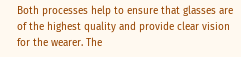Both processes help to ensure that glasses are of the highest quality and provide clear vision for the wearer. The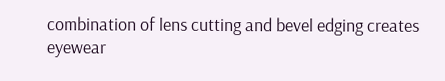combination of lens cutting and bevel edging creates eyewear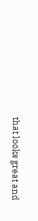that looks great and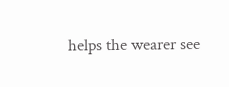helps the wearer see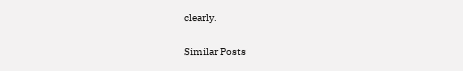clearly.

Similar Posts